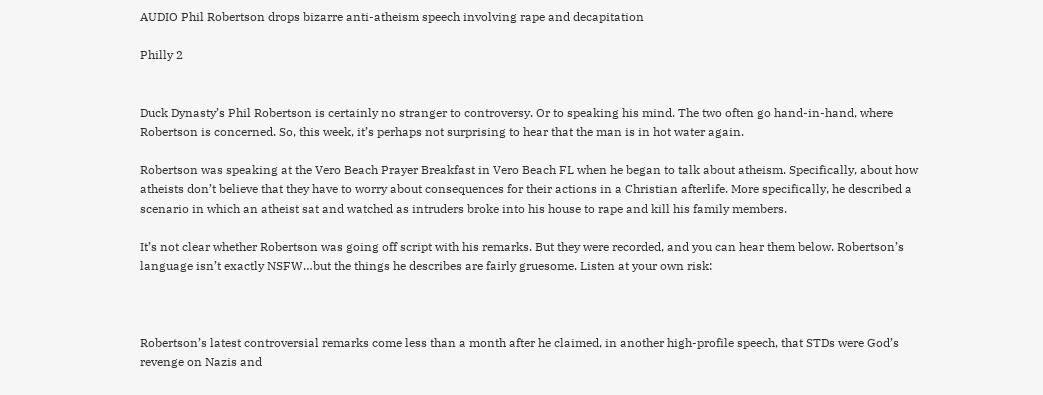AUDIO Phil Robertson drops bizarre anti-atheism speech involving rape and decapitation

Philly 2


Duck Dynasty’s Phil Robertson is certainly no stranger to controversy. Or to speaking his mind. The two often go hand-in-hand, where Robertson is concerned. So, this week, it’s perhaps not surprising to hear that the man is in hot water again.

Robertson was speaking at the Vero Beach Prayer Breakfast in Vero Beach FL when he began to talk about atheism. Specifically, about how atheists don’t believe that they have to worry about consequences for their actions in a Christian afterlife. More specifically, he described a scenario in which an atheist sat and watched as intruders broke into his house to rape and kill his family members.

It’s not clear whether Robertson was going off script with his remarks. But they were recorded, and you can hear them below. Robertson’s language isn’t exactly NSFW…but the things he describes are fairly gruesome. Listen at your own risk:



Robertson’s latest controversial remarks come less than a month after he claimed, in another high-profile speech, that STDs were God’s revenge on Nazis and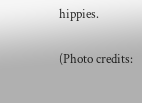hippies.


(Photo credits: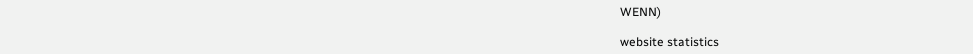WENN)

website statistics